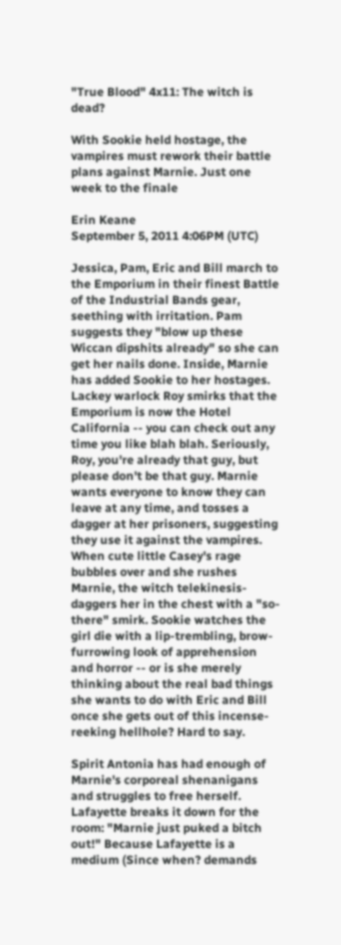"True Blood" 4x11: The witch is dead?

With Sookie held hostage, the vampires must rework their battle plans against Marnie. Just one week to the finale

Erin Keane
September 5, 2011 4:06PM (UTC)

Jessica, Pam, Eric and Bill march to the Emporium in their finest Battle of the Industrial Bands gear, seething with irritation. Pam suggests they "blow up these Wiccan dipshits already" so she can get her nails done. Inside, Marnie has added Sookie to her hostages. Lackey warlock Roy smirks that the Emporium is now the Hotel California -- you can check out any time you like blah blah. Seriously, Roy, you're already that guy, but please don't be that guy. Marnie wants everyone to know they can leave at any time, and tosses a dagger at her prisoners, suggesting they use it against the vampires. When cute little Casey's rage bubbles over and she rushes Marnie, the witch telekinesis-daggers her in the chest with a "so-there" smirk. Sookie watches the girl die with a lip-trembling, brow-furrowing look of apprehension and horror -- or is she merely thinking about the real bad things she wants to do with Eric and Bill once she gets out of this incense-reeking hellhole? Hard to say.

Spirit Antonia has had enough of Marnie's corporeal shenanigans and struggles to free herself. Lafayette breaks it down for the room: "Marnie just puked a bitch out!" Because Lafayette is a medium (Since when? demands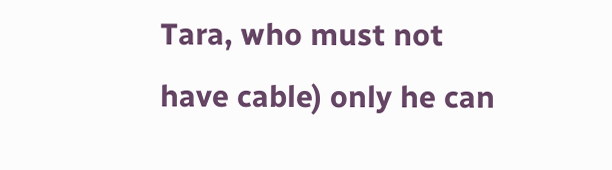Tara, who must not have cable) only he can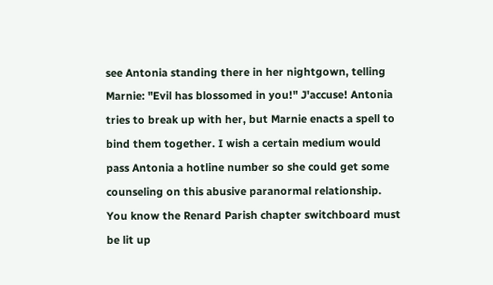see Antonia standing there in her nightgown, telling Marnie: "Evil has blossomed in you!" J'accuse! Antonia tries to break up with her, but Marnie enacts a spell to bind them together. I wish a certain medium would pass Antonia a hotline number so she could get some counseling on this abusive paranormal relationship. You know the Renard Parish chapter switchboard must be lit up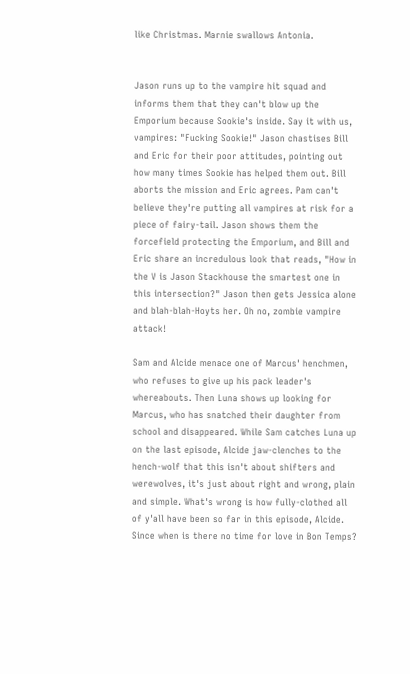like Christmas. Marnie swallows Antonia.


Jason runs up to the vampire hit squad and informs them that they can't blow up the Emporium because Sookie's inside. Say it with us, vampires: "Fucking Sookie!" Jason chastises Bill and Eric for their poor attitudes, pointing out how many times Sookie has helped them out. Bill aborts the mission and Eric agrees. Pam can't believe they're putting all vampires at risk for a piece of fairy-tail. Jason shows them the forcefield protecting the Emporium, and Bill and Eric share an incredulous look that reads, "How in the V is Jason Stackhouse the smartest one in this intersection?" Jason then gets Jessica alone and blah-blah-Hoyts her. Oh no, zombie vampire attack!

Sam and Alcide menace one of Marcus' henchmen, who refuses to give up his pack leader's whereabouts. Then Luna shows up looking for Marcus, who has snatched their daughter from school and disappeared. While Sam catches Luna up on the last episode, Alcide jaw-clenches to the hench-wolf that this isn't about shifters and werewolves, it's just about right and wrong, plain and simple. What's wrong is how fully-clothed all of y'all have been so far in this episode, Alcide. Since when is there no time for love in Bon Temps?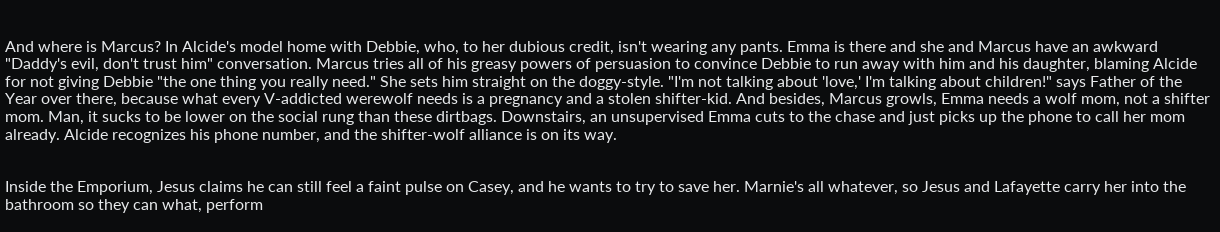And where is Marcus? In Alcide's model home with Debbie, who, to her dubious credit, isn't wearing any pants. Emma is there and she and Marcus have an awkward "Daddy's evil, don't trust him" conversation. Marcus tries all of his greasy powers of persuasion to convince Debbie to run away with him and his daughter, blaming Alcide for not giving Debbie "the one thing you really need." She sets him straight on the doggy-style. "I'm not talking about 'love,' I'm talking about children!" says Father of the Year over there, because what every V-addicted werewolf needs is a pregnancy and a stolen shifter-kid. And besides, Marcus growls, Emma needs a wolf mom, not a shifter mom. Man, it sucks to be lower on the social rung than these dirtbags. Downstairs, an unsupervised Emma cuts to the chase and just picks up the phone to call her mom already. Alcide recognizes his phone number, and the shifter-wolf alliance is on its way.


Inside the Emporium, Jesus claims he can still feel a faint pulse on Casey, and he wants to try to save her. Marnie's all whatever, so Jesus and Lafayette carry her into the bathroom so they can what, perform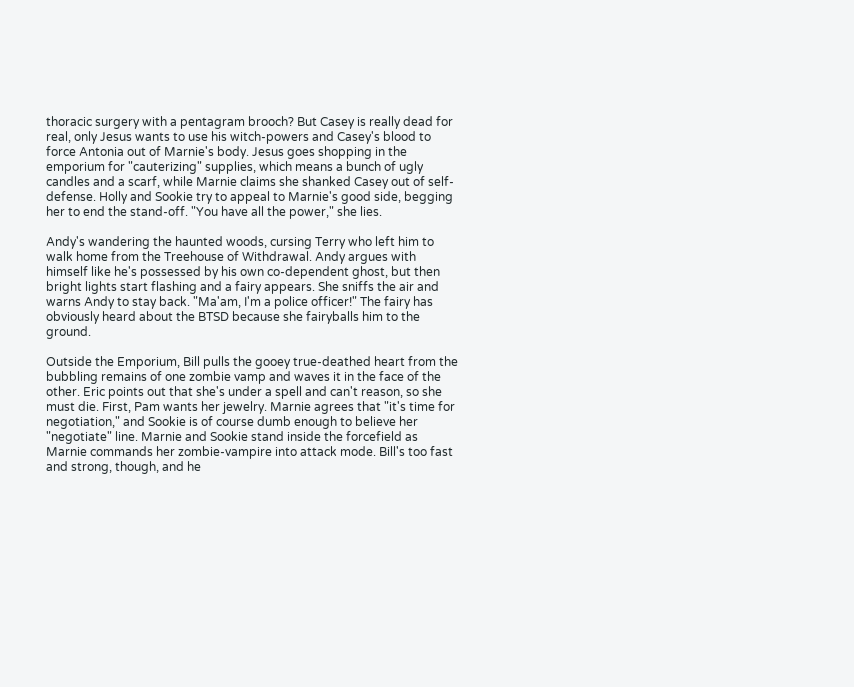thoracic surgery with a pentagram brooch? But Casey is really dead for real, only Jesus wants to use his witch-powers and Casey's blood to force Antonia out of Marnie's body. Jesus goes shopping in the emporium for "cauterizing" supplies, which means a bunch of ugly candles and a scarf, while Marnie claims she shanked Casey out of self-defense. Holly and Sookie try to appeal to Marnie's good side, begging her to end the stand-off. "You have all the power," she lies.

Andy's wandering the haunted woods, cursing Terry who left him to walk home from the Treehouse of Withdrawal. Andy argues with himself like he's possessed by his own co-dependent ghost, but then bright lights start flashing and a fairy appears. She sniffs the air and warns Andy to stay back. "Ma'am, I'm a police officer!" The fairy has obviously heard about the BTSD because she fairyballs him to the ground.

Outside the Emporium, Bill pulls the gooey true-deathed heart from the bubbling remains of one zombie vamp and waves it in the face of the other. Eric points out that she's under a spell and can't reason, so she must die. First, Pam wants her jewelry. Marnie agrees that "it's time for negotiation," and Sookie is of course dumb enough to believe her "negotiate" line. Marnie and Sookie stand inside the forcefield as Marnie commands her zombie-vampire into attack mode. Bill's too fast and strong, though, and he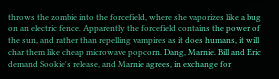throws the zombie into the forcefield, where she vaporizes like a bug on an electric fence. Apparently the forcefield contains the power of the sun, and rather than repelling vampires as it does humans, it will char them like cheap microwave popcorn. Dang, Marnie. Bill and Eric demand Sookie's release, and Marnie agrees, in exchange for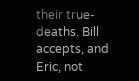their true-deaths. Bill accepts, and Eric, not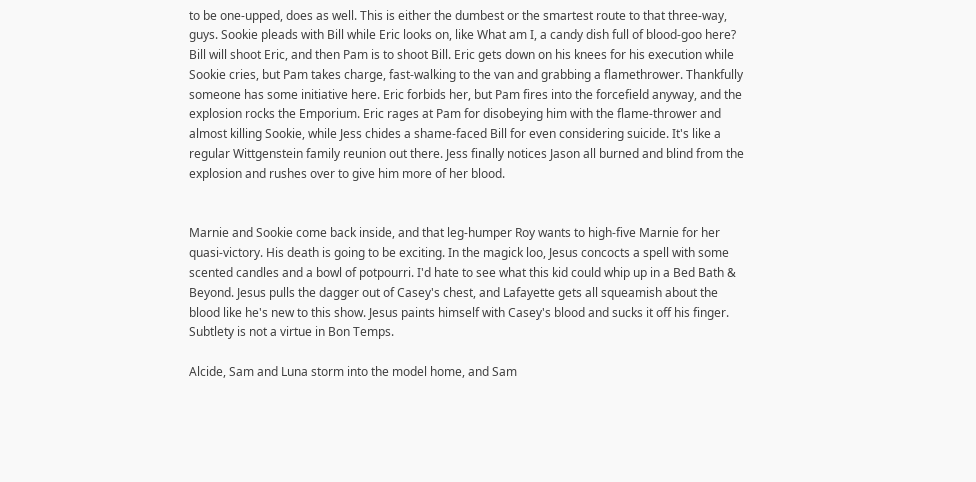to be one-upped, does as well. This is either the dumbest or the smartest route to that three-way, guys. Sookie pleads with Bill while Eric looks on, like What am I, a candy dish full of blood-goo here? Bill will shoot Eric, and then Pam is to shoot Bill. Eric gets down on his knees for his execution while Sookie cries, but Pam takes charge, fast-walking to the van and grabbing a flamethrower. Thankfully someone has some initiative here. Eric forbids her, but Pam fires into the forcefield anyway, and the explosion rocks the Emporium. Eric rages at Pam for disobeying him with the flame-thrower and almost killing Sookie, while Jess chides a shame-faced Bill for even considering suicide. It's like a regular Wittgenstein family reunion out there. Jess finally notices Jason all burned and blind from the explosion and rushes over to give him more of her blood.


Marnie and Sookie come back inside, and that leg-humper Roy wants to high-five Marnie for her quasi-victory. His death is going to be exciting. In the magick loo, Jesus concocts a spell with some scented candles and a bowl of potpourri. I'd hate to see what this kid could whip up in a Bed Bath & Beyond. Jesus pulls the dagger out of Casey's chest, and Lafayette gets all squeamish about the blood like he's new to this show. Jesus paints himself with Casey's blood and sucks it off his finger. Subtlety is not a virtue in Bon Temps.

Alcide, Sam and Luna storm into the model home, and Sam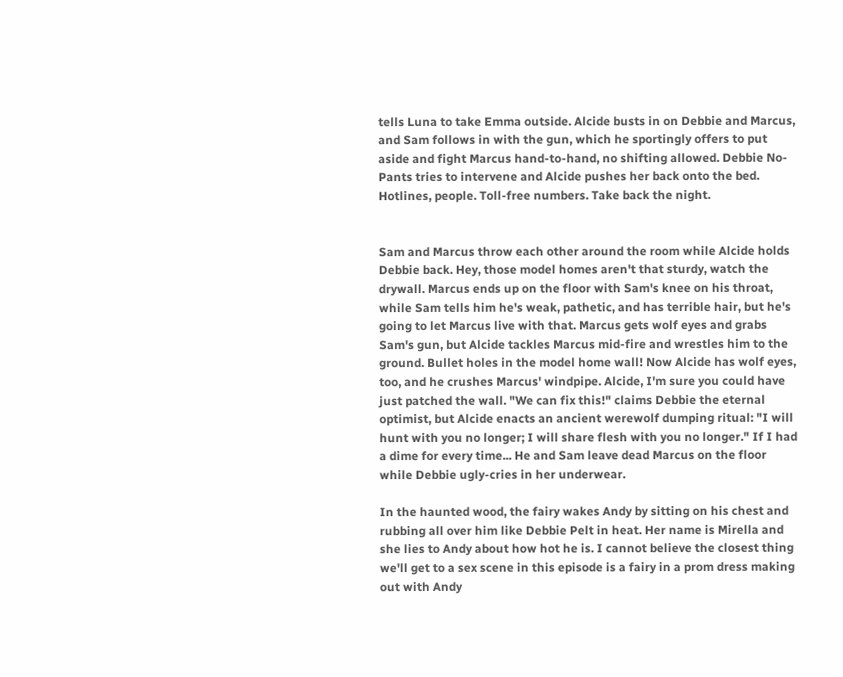tells Luna to take Emma outside. Alcide busts in on Debbie and Marcus, and Sam follows in with the gun, which he sportingly offers to put aside and fight Marcus hand-to-hand, no shifting allowed. Debbie No-Pants tries to intervene and Alcide pushes her back onto the bed. Hotlines, people. Toll-free numbers. Take back the night.


Sam and Marcus throw each other around the room while Alcide holds Debbie back. Hey, those model homes aren't that sturdy, watch the drywall. Marcus ends up on the floor with Sam's knee on his throat, while Sam tells him he's weak, pathetic, and has terrible hair, but he's going to let Marcus live with that. Marcus gets wolf eyes and grabs Sam's gun, but Alcide tackles Marcus mid-fire and wrestles him to the ground. Bullet holes in the model home wall! Now Alcide has wolf eyes, too, and he crushes Marcus' windpipe. Alcide, I'm sure you could have just patched the wall. "We can fix this!" claims Debbie the eternal optimist, but Alcide enacts an ancient werewolf dumping ritual: "I will hunt with you no longer; I will share flesh with you no longer." If I had a dime for every time... He and Sam leave dead Marcus on the floor while Debbie ugly-cries in her underwear.

In the haunted wood, the fairy wakes Andy by sitting on his chest and rubbing all over him like Debbie Pelt in heat. Her name is Mirella and she lies to Andy about how hot he is. I cannot believe the closest thing we'll get to a sex scene in this episode is a fairy in a prom dress making out with Andy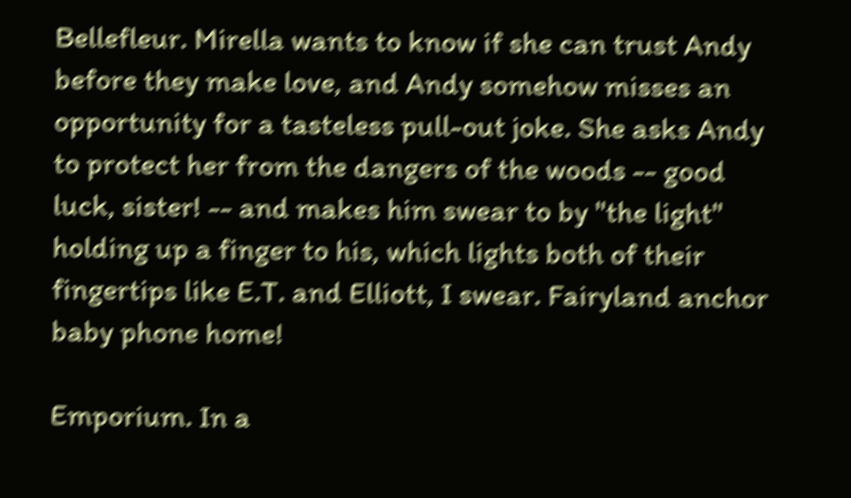Bellefleur. Mirella wants to know if she can trust Andy before they make love, and Andy somehow misses an opportunity for a tasteless pull-out joke. She asks Andy to protect her from the dangers of the woods -- good luck, sister! -- and makes him swear to by "the light" holding up a finger to his, which lights both of their fingertips like E.T. and Elliott, I swear. Fairyland anchor baby phone home!

Emporium. In a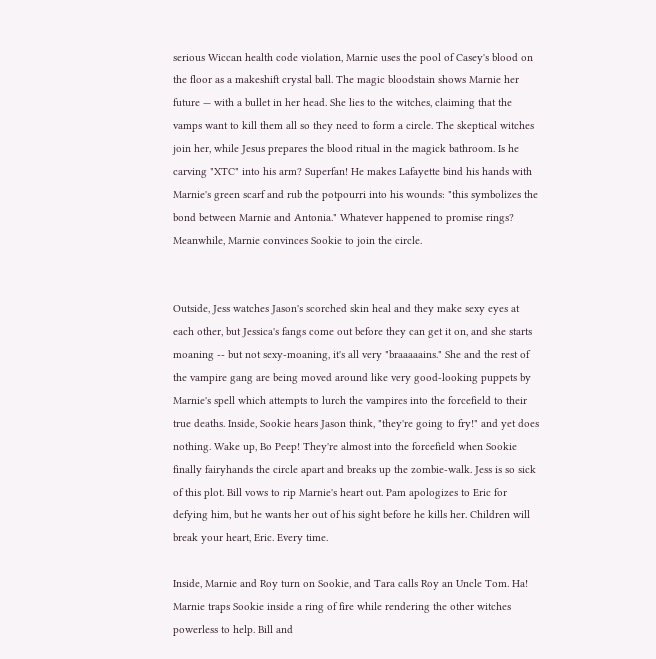serious Wiccan health code violation, Marnie uses the pool of Casey's blood on the floor as a makeshift crystal ball. The magic bloodstain shows Marnie her future — with a bullet in her head. She lies to the witches, claiming that the vamps want to kill them all so they need to form a circle. The skeptical witches join her, while Jesus prepares the blood ritual in the magick bathroom. Is he carving "XTC" into his arm? Superfan! He makes Lafayette bind his hands with Marnie's green scarf and rub the potpourri into his wounds: "this symbolizes the bond between Marnie and Antonia." Whatever happened to promise rings? Meanwhile, Marnie convinces Sookie to join the circle.


Outside, Jess watches Jason's scorched skin heal and they make sexy eyes at each other, but Jessica's fangs come out before they can get it on, and she starts moaning -- but not sexy-moaning, it's all very "braaaaains." She and the rest of the vampire gang are being moved around like very good-looking puppets by Marnie's spell which attempts to lurch the vampires into the forcefield to their true deaths. Inside, Sookie hears Jason think, "they're going to fry!" and yet does nothing. Wake up, Bo Peep! They're almost into the forcefield when Sookie finally fairyhands the circle apart and breaks up the zombie-walk. Jess is so sick of this plot. Bill vows to rip Marnie's heart out. Pam apologizes to Eric for defying him, but he wants her out of his sight before he kills her. Children will break your heart, Eric. Every time.

Inside, Marnie and Roy turn on Sookie, and Tara calls Roy an Uncle Tom. Ha! Marnie traps Sookie inside a ring of fire while rendering the other witches powerless to help. Bill and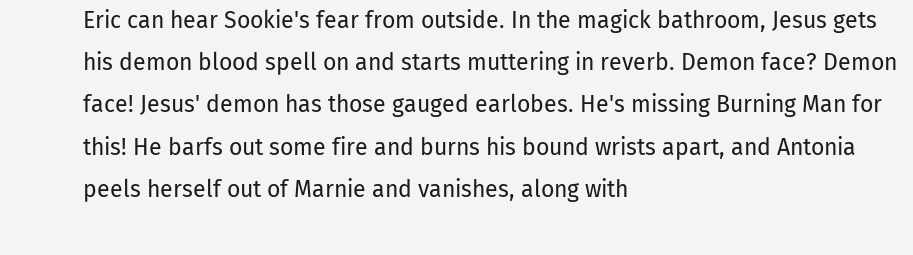Eric can hear Sookie's fear from outside. In the magick bathroom, Jesus gets his demon blood spell on and starts muttering in reverb. Demon face? Demon face! Jesus' demon has those gauged earlobes. He's missing Burning Man for this! He barfs out some fire and burns his bound wrists apart, and Antonia peels herself out of Marnie and vanishes, along with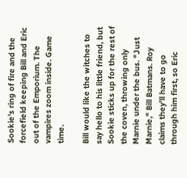Sookie's ring of fire and the forcefield keeping Bill and Eric out of the Emporium. The vampires zoom inside. Game time.

Bill would like the witches to say hello to his little friend, but Sookie sticks up for the rest of the coven, throwing only Marnie under the bus. "Just Marnie," Bill Batmans. Roy claims they'll have to go through him first, so Eric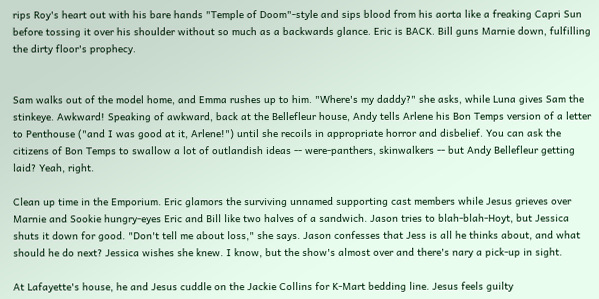rips Roy's heart out with his bare hands "Temple of Doom"-style and sips blood from his aorta like a freaking Capri Sun before tossing it over his shoulder without so much as a backwards glance. Eric is BACK. Bill guns Marnie down, fulfilling the dirty floor's prophecy.


Sam walks out of the model home, and Emma rushes up to him. "Where's my daddy?" she asks, while Luna gives Sam the stinkeye. Awkward! Speaking of awkward, back at the Bellefleur house, Andy tells Arlene his Bon Temps version of a letter to Penthouse ("and I was good at it, Arlene!") until she recoils in appropriate horror and disbelief. You can ask the citizens of Bon Temps to swallow a lot of outlandish ideas -- were-panthers, skinwalkers -- but Andy Bellefleur getting laid? Yeah, right.

Clean up time in the Emporium. Eric glamors the surviving unnamed supporting cast members while Jesus grieves over Marnie and Sookie hungry-eyes Eric and Bill like two halves of a sandwich. Jason tries to blah-blah-Hoyt, but Jessica shuts it down for good. "Don't tell me about loss," she says. Jason confesses that Jess is all he thinks about, and what should he do next? Jessica wishes she knew. I know, but the show's almost over and there's nary a pick-up in sight.

At Lafayette's house, he and Jesus cuddle on the Jackie Collins for K-Mart bedding line. Jesus feels guilty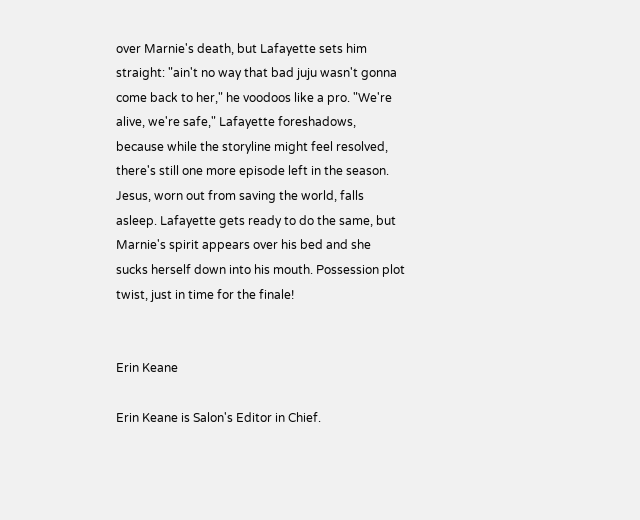over Marnie's death, but Lafayette sets him straight: "ain't no way that bad juju wasn't gonna come back to her," he voodoos like a pro. "We're alive, we're safe," Lafayette foreshadows, because while the storyline might feel resolved, there's still one more episode left in the season. Jesus, worn out from saving the world, falls asleep. Lafayette gets ready to do the same, but Marnie's spirit appears over his bed and she sucks herself down into his mouth. Possession plot twist, just in time for the finale!


Erin Keane

Erin Keane is Salon's Editor in Chief.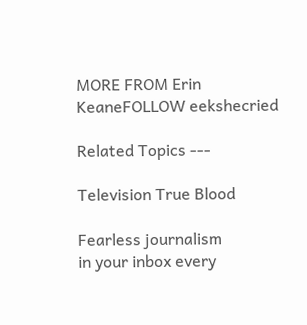MORE FROM Erin KeaneFOLLOW eekshecried

Related Topics ---

Television True Blood

Fearless journalism
in your inbox every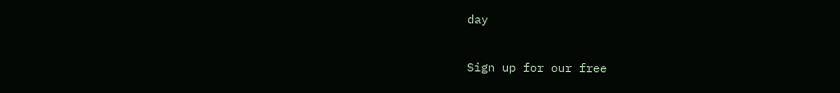day

Sign up for our free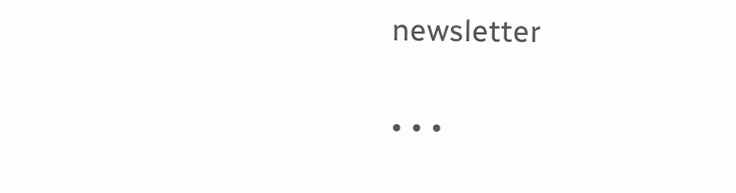newsletter

• • •